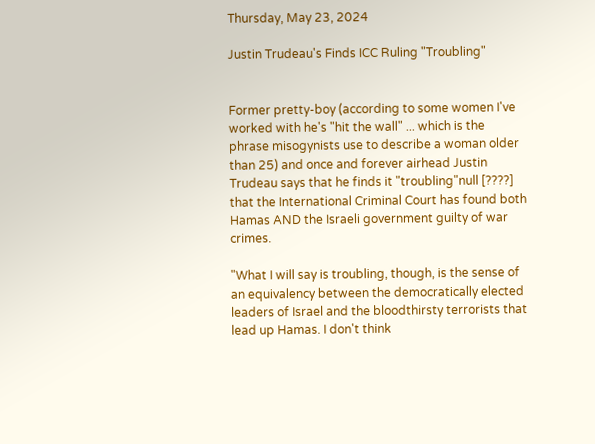Thursday, May 23, 2024

Justin Trudeau's Finds ICC Ruling "Troubling"


Former pretty-boy (according to some women I've worked with he's "hit the wall" ... which is the phrase misogynists use to describe a woman older than 25) and once and forever airhead Justin Trudeau says that he finds it "troubling"null [????] that the International Criminal Court has found both Hamas AND the Israeli government guilty of war crimes.

"What I will say is troubling, though, is the sense of an equivalency between the democratically elected leaders of Israel and the bloodthirsty terrorists that lead up Hamas. I don't think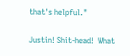that's helpful."

Justin! Shit-head!  What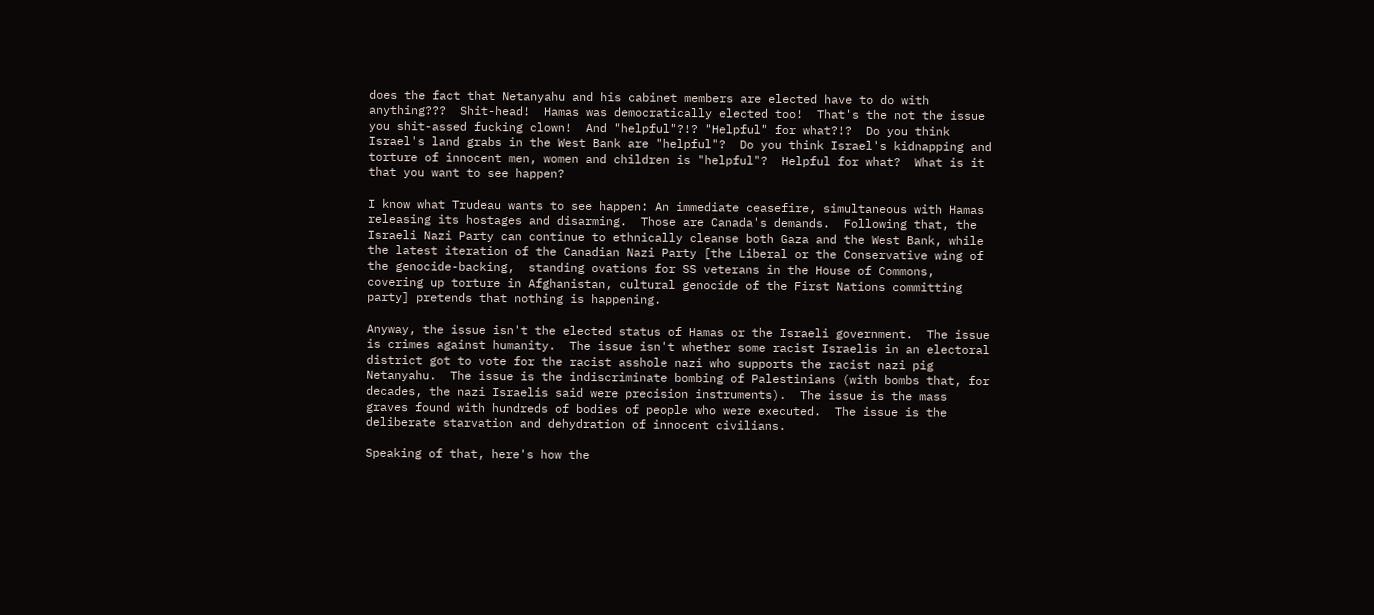does the fact that Netanyahu and his cabinet members are elected have to do with anything???  Shit-head!  Hamas was democratically elected too!  That's the not the issue you shit-assed fucking clown!  And "helpful"?!? "Helpful" for what?!?  Do you think Israel's land grabs in the West Bank are "helpful"?  Do you think Israel's kidnapping and torture of innocent men, women and children is "helpful"?  Helpful for what?  What is it that you want to see happen?

I know what Trudeau wants to see happen: An immediate ceasefire, simultaneous with Hamas releasing its hostages and disarming.  Those are Canada's demands.  Following that, the Israeli Nazi Party can continue to ethnically cleanse both Gaza and the West Bank, while the latest iteration of the Canadian Nazi Party [the Liberal or the Conservative wing of the genocide-backing,  standing ovations for SS veterans in the House of Commons, covering up torture in Afghanistan, cultural genocide of the First Nations committing party] pretends that nothing is happening.

Anyway, the issue isn't the elected status of Hamas or the Israeli government.  The issue is crimes against humanity.  The issue isn't whether some racist Israelis in an electoral district got to vote for the racist asshole nazi who supports the racist nazi pig Netanyahu.  The issue is the indiscriminate bombing of Palestinians (with bombs that, for decades, the nazi Israelis said were precision instruments).  The issue is the mass graves found with hundreds of bodies of people who were executed.  The issue is the deliberate starvation and dehydration of innocent civilians.

Speaking of that, here's how the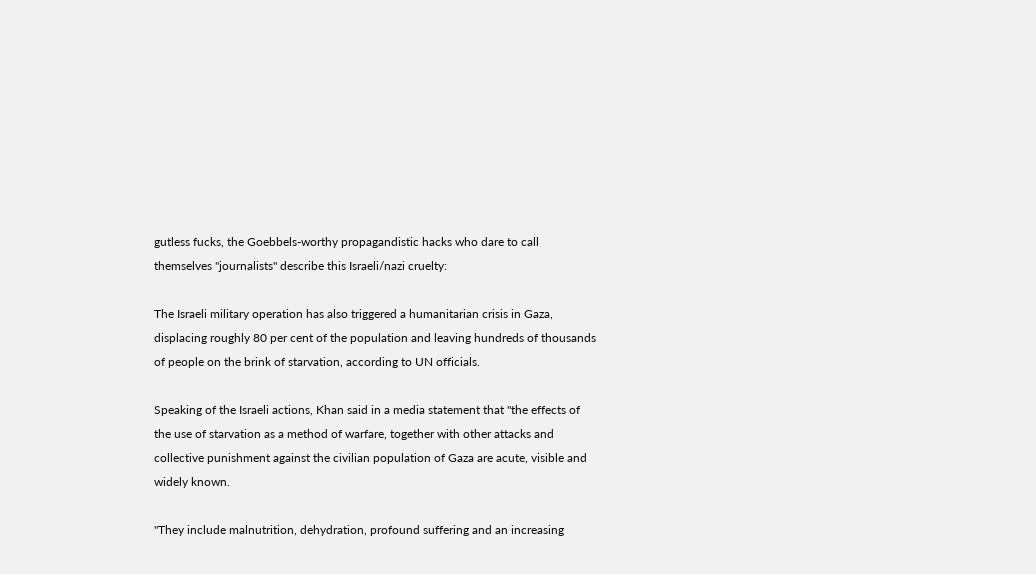gutless fucks, the Goebbels-worthy propagandistic hacks who dare to call themselves "journalists" describe this Israeli/nazi cruelty:

The Israeli military operation has also triggered a humanitarian crisis in Gaza, displacing roughly 80 per cent of the population and leaving hundreds of thousands of people on the brink of starvation, according to UN officials.

Speaking of the Israeli actions, Khan said in a media statement that "the effects of the use of starvation as a method of warfare, together with other attacks and collective punishment against the civilian population of Gaza are acute, visible and widely known.

"They include malnutrition, dehydration, profound suffering and an increasing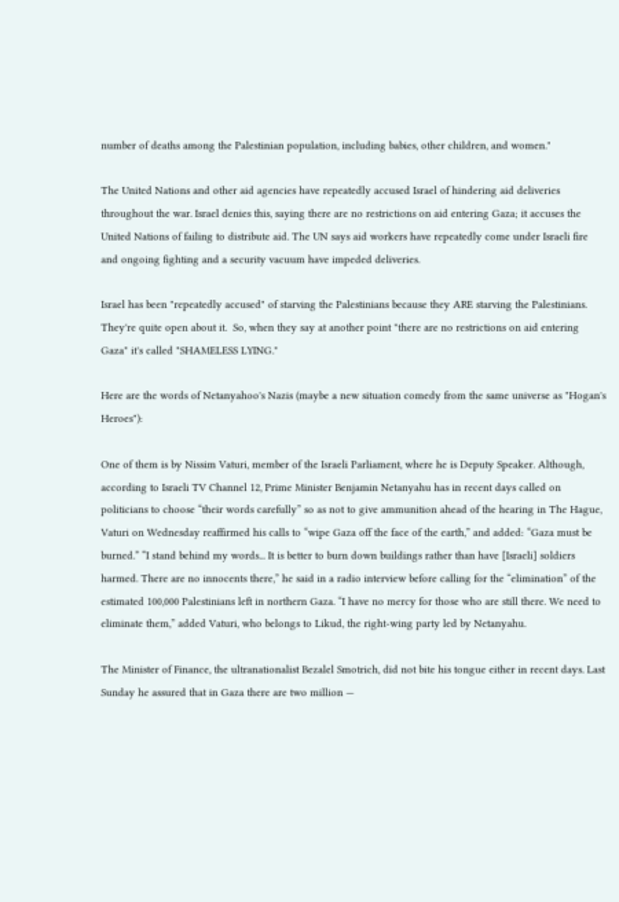number of deaths among the Palestinian population, including babies, other children, and women."

The United Nations and other aid agencies have repeatedly accused Israel of hindering aid deliveries throughout the war. Israel denies this, saying there are no restrictions on aid entering Gaza; it accuses the United Nations of failing to distribute aid. The UN says aid workers have repeatedly come under Israeli fire and ongoing fighting and a security vacuum have impeded deliveries.

Israel has been "repeatedly accused" of starving the Palestinians because they ARE starving the Palestinians.  They're quite open about it.  So, when they say at another point "there are no restrictions on aid entering Gaza" it's called "SHAMELESS LYING."

Here are the words of Netanyahoo's Nazis (maybe a new situation comedy from the same universe as "Hogan's Heroes"):

One of them is by Nissim Vaturi, member of the Israeli Parliament, where he is Deputy Speaker. Although, according to Israeli TV Channel 12, Prime Minister Benjamin Netanyahu has in recent days called on politicians to choose “their words carefully” so as not to give ammunition ahead of the hearing in The Hague, Vaturi on Wednesday reaffirmed his calls to “wipe Gaza off the face of the earth,” and added: “Gaza must be burned.” “I stand behind my words... It is better to burn down buildings rather than have [Israeli] soldiers harmed. There are no innocents there,” he said in a radio interview before calling for the “elimination” of the estimated 100,000 Palestinians left in northern Gaza. “I have no mercy for those who are still there. We need to eliminate them,” added Vaturi, who belongs to Likud, the right-wing party led by Netanyahu.

The Minister of Finance, the ultranationalist Bezalel Smotrich, did not bite his tongue either in recent days. Last Sunday he assured that in Gaza there are two million —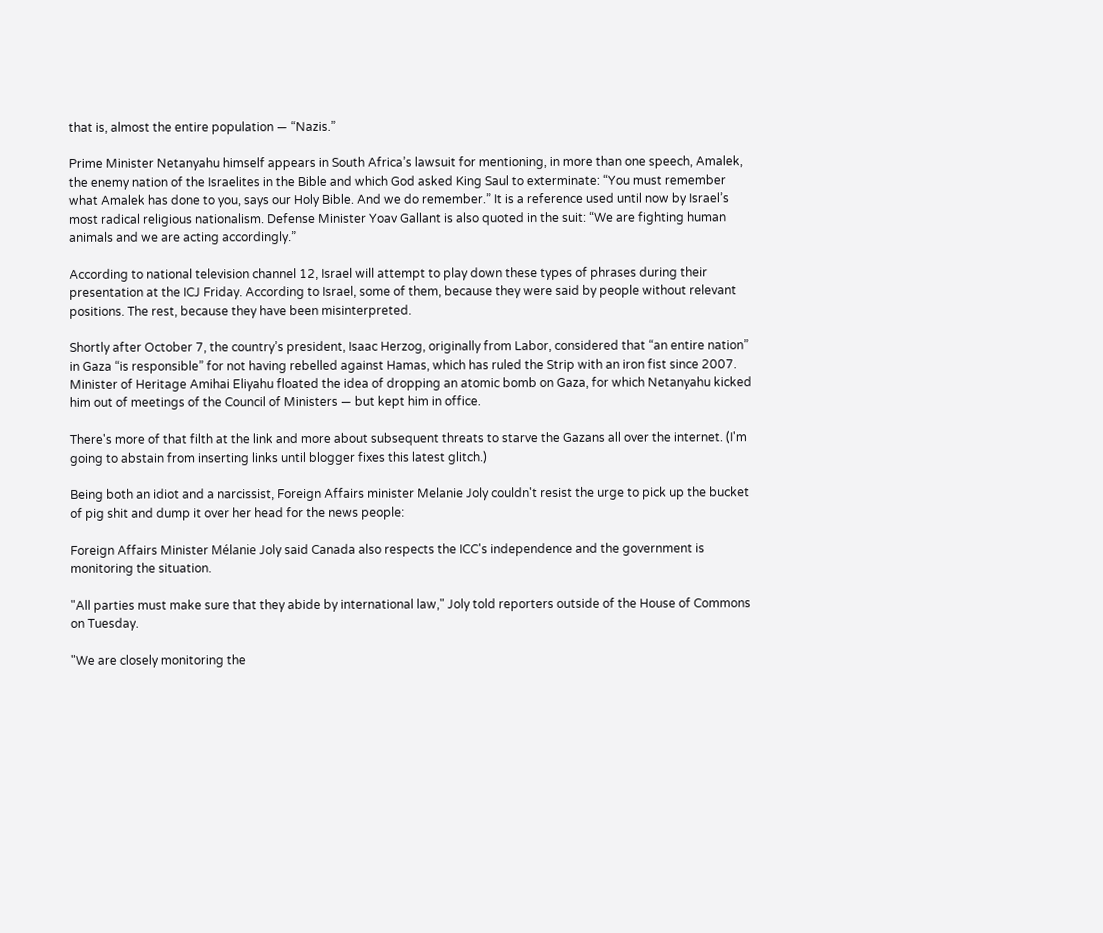that is, almost the entire population — “Nazis.”

Prime Minister Netanyahu himself appears in South Africa’s lawsuit for mentioning, in more than one speech, Amalek, the enemy nation of the Israelites in the Bible and which God asked King Saul to exterminate: “You must remember what Amalek has done to you, says our Holy Bible. And we do remember.” It is a reference used until now by Israel’s most radical religious nationalism. Defense Minister Yoav Gallant is also quoted in the suit: “We are fighting human animals and we are acting accordingly.”

According to national television channel 12, Israel will attempt to play down these types of phrases during their presentation at the ICJ Friday. According to Israel, some of them, because they were said by people without relevant positions. The rest, because they have been misinterpreted.

Shortly after October 7, the country’s president, Isaac Herzog, originally from Labor, considered that “an entire nation” in Gaza “is responsible” for not having rebelled against Hamas, which has ruled the Strip with an iron fist since 2007. Minister of Heritage Amihai Eliyahu floated the idea of dropping an atomic bomb on Gaza, for which Netanyahu kicked him out of meetings of the Council of Ministers — but kept him in office.

There's more of that filth at the link and more about subsequent threats to starve the Gazans all over the internet. (I'm going to abstain from inserting links until blogger fixes this latest glitch.)

Being both an idiot and a narcissist, Foreign Affairs minister Melanie Joly couldn't resist the urge to pick up the bucket of pig shit and dump it over her head for the news people:

Foreign Affairs Minister Mélanie Joly said Canada also respects the ICC's independence and the government is monitoring the situation.

"All parties must make sure that they abide by international law," Joly told reporters outside of the House of Commons on Tuesday.

"We are closely monitoring the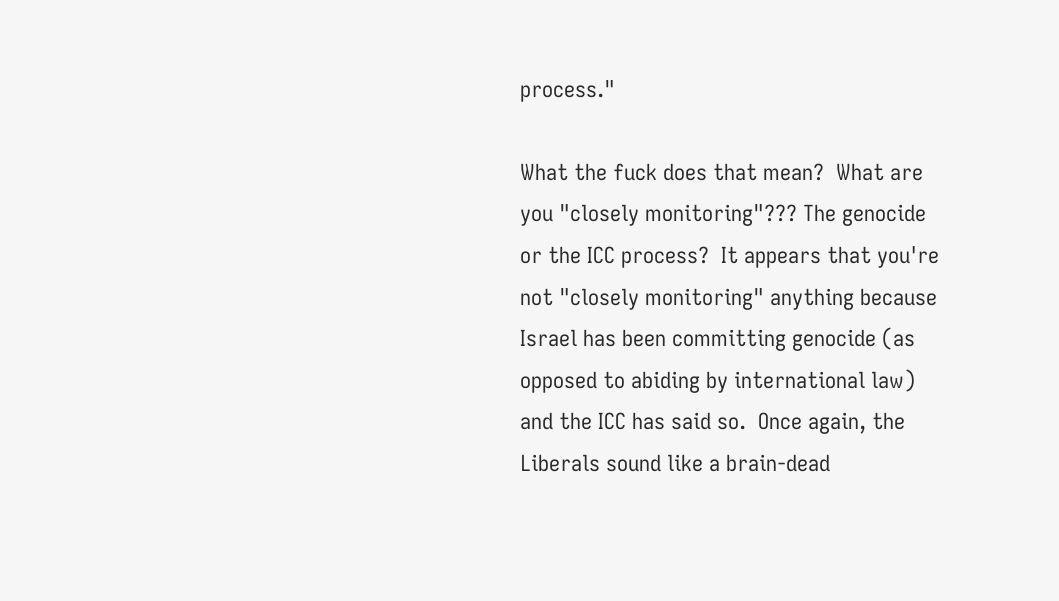process."

What the fuck does that mean?  What are you "closely monitoring"??? The genocide or the ICC process?  It appears that you're not "closely monitoring" anything because Israel has been committing genocide (as opposed to abiding by international law) and the ICC has said so.  Once again, the Liberals sound like a brain-dead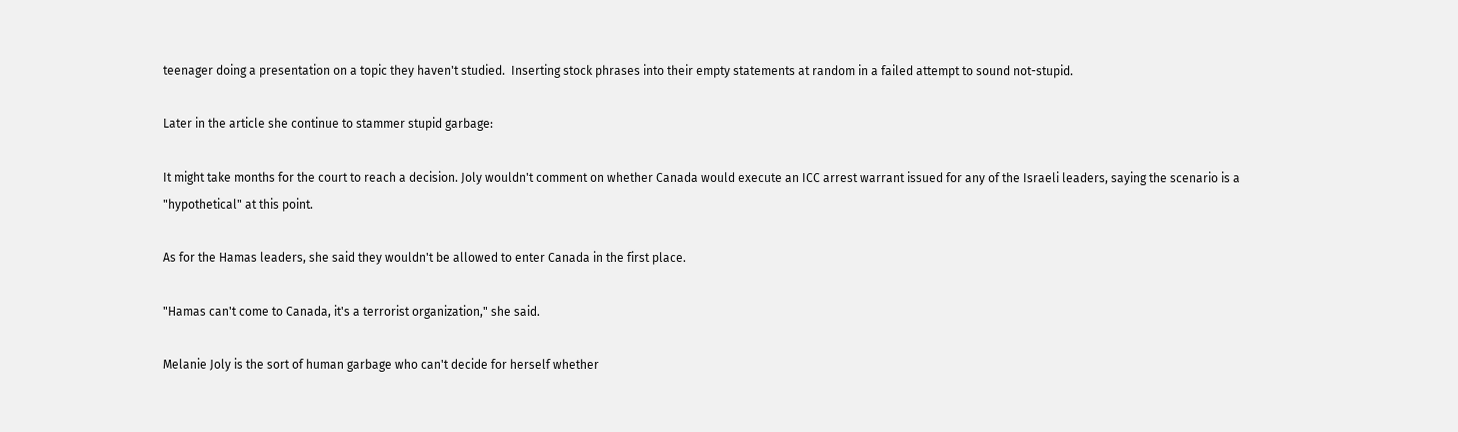teenager doing a presentation on a topic they haven't studied.  Inserting stock phrases into their empty statements at random in a failed attempt to sound not-stupid.

Later in the article she continue to stammer stupid garbage:

It might take months for the court to reach a decision. Joly wouldn't comment on whether Canada would execute an ICC arrest warrant issued for any of the Israeli leaders, saying the scenario is a "hypothetical" at this point.

As for the Hamas leaders, she said they wouldn't be allowed to enter Canada in the first place.

"Hamas can't come to Canada, it's a terrorist organization," she said.

Melanie Joly is the sort of human garbage who can't decide for herself whether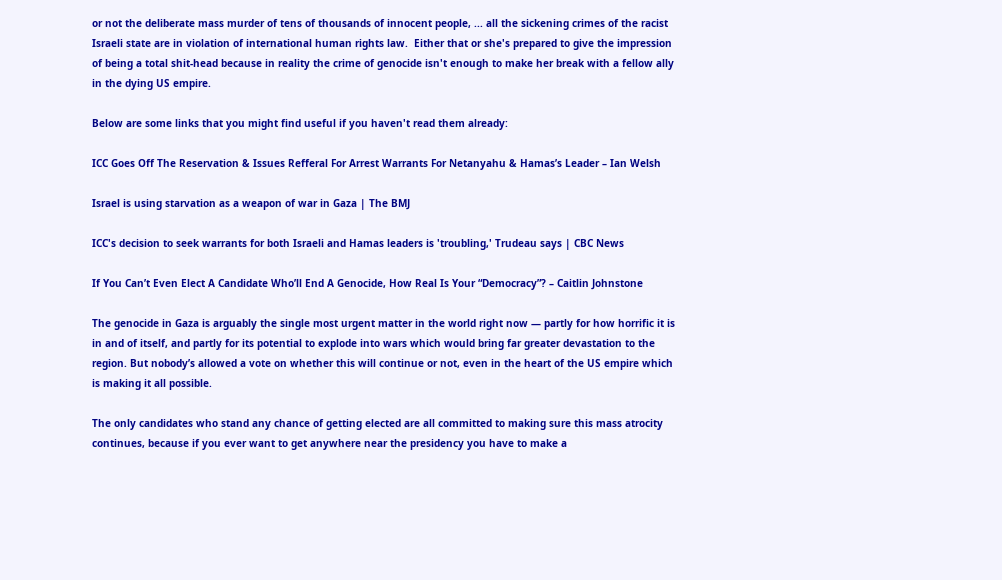or not the deliberate mass murder of tens of thousands of innocent people, ... all the sickening crimes of the racist Israeli state are in violation of international human rights law.  Either that or she's prepared to give the impression of being a total shit-head because in reality the crime of genocide isn't enough to make her break with a fellow ally in the dying US empire.

Below are some links that you might find useful if you haven't read them already:

ICC Goes Off The Reservation & Issues Refferal For Arrest Warrants For Netanyahu & Hamas’s Leader – Ian Welsh

Israel is using starvation as a weapon of war in Gaza | The BMJ

ICC's decision to seek warrants for both Israeli and Hamas leaders is 'troubling,' Trudeau says | CBC News

If You Can’t Even Elect A Candidate Who’ll End A Genocide, How Real Is Your “Democracy”? – Caitlin Johnstone

The genocide in Gaza is arguably the single most urgent matter in the world right now — partly for how horrific it is in and of itself, and partly for its potential to explode into wars which would bring far greater devastation to the region. But nobody’s allowed a vote on whether this will continue or not, even in the heart of the US empire which is making it all possible.

The only candidates who stand any chance of getting elected are all committed to making sure this mass atrocity continues, because if you ever want to get anywhere near the presidency you have to make a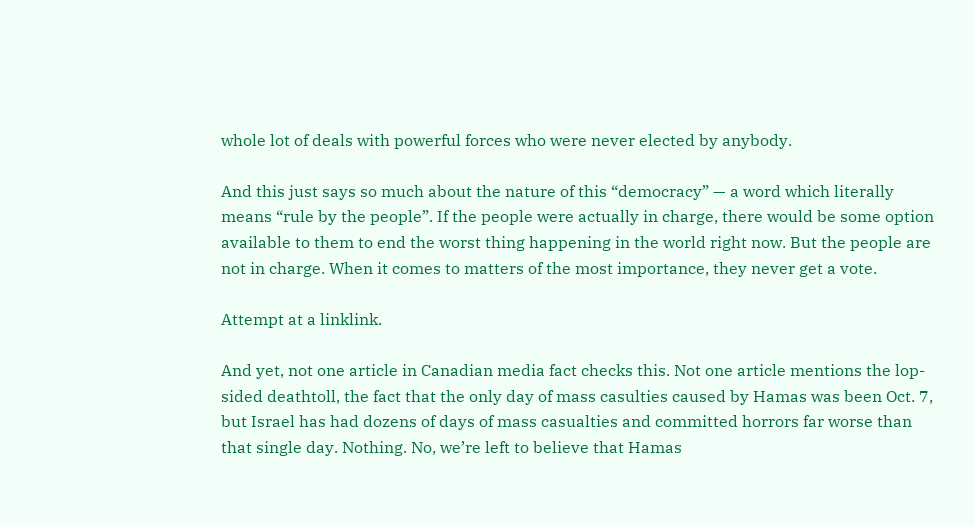whole lot of deals with powerful forces who were never elected by anybody.

And this just says so much about the nature of this “democracy” — a word which literally means “rule by the people”. If the people were actually in charge, there would be some option available to them to end the worst thing happening in the world right now. But the people are not in charge. When it comes to matters of the most importance, they never get a vote.

Attempt at a linklink.

And yet, not one article in Canadian media fact checks this. Not one article mentions the lop-sided deathtoll, the fact that the only day of mass casulties caused by Hamas was been Oct. 7, but Israel has had dozens of days of mass casualties and committed horrors far worse than that single day. Nothing. No, we’re left to believe that Hamas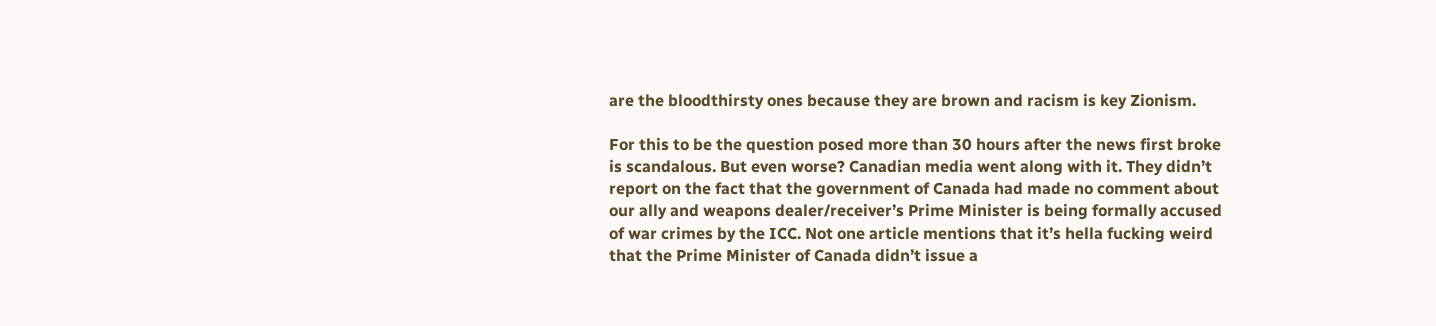are the bloodthirsty ones because they are brown and racism is key Zionism.

For this to be the question posed more than 30 hours after the news first broke is scandalous. But even worse? Canadian media went along with it. They didn’t report on the fact that the government of Canada had made no comment about our ally and weapons dealer/receiver’s Prime Minister is being formally accused of war crimes by the ICC. Not one article mentions that it’s hella fucking weird that the Prime Minister of Canada didn’t issue a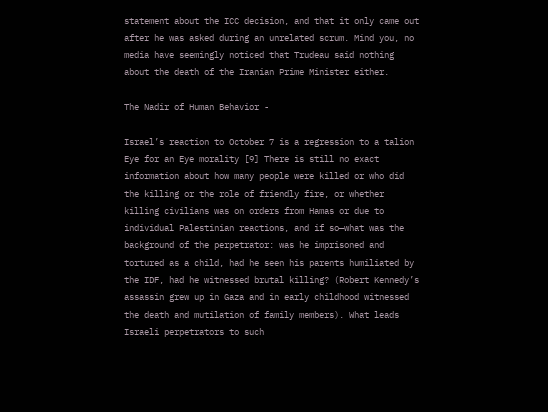statement about the ICC decision, and that it only came out after he was asked during an unrelated scrum. Mind you, no media have seemingly noticed that Trudeau said nothing about the death of the Iranian Prime Minister either.

The Nadir of Human Behavior -

Israel’s reaction to October 7 is a regression to a talion Eye for an Eye morality [9] There is still no exact information about how many people were killed or who did the killing or the role of friendly fire, or whether killing civilians was on orders from Hamas or due to individual Palestinian reactions, and if so—what was the background of the perpetrator: was he imprisoned and tortured as a child, had he seen his parents humiliated by the IDF, had he witnessed brutal killing? (Robert Kennedy’s assassin grew up in Gaza and in early childhood witnessed the death and mutilation of family members). What leads Israeli perpetrators to such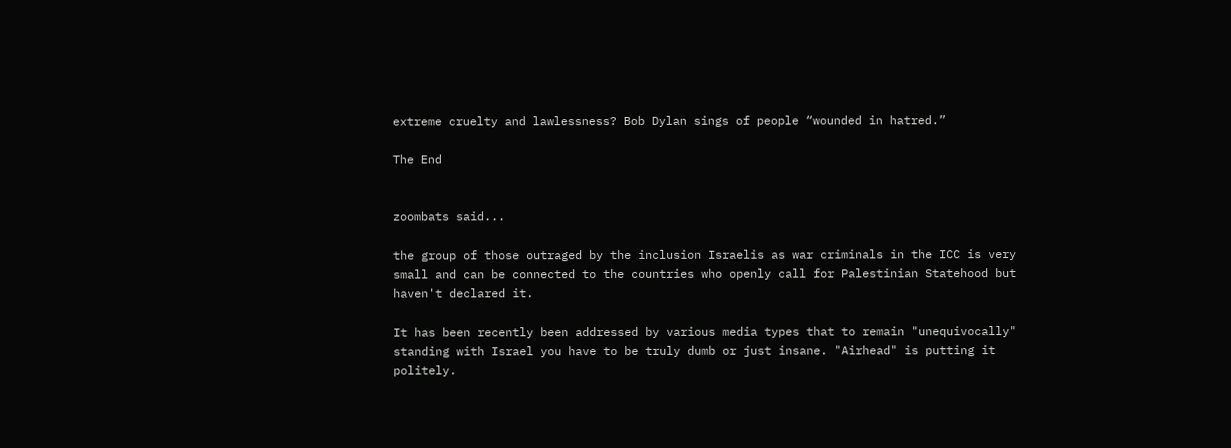extreme cruelty and lawlessness? Bob Dylan sings of people “wounded in hatred.”

The End


zoombats said...

the group of those outraged by the inclusion Israelis as war criminals in the ICC is very small and can be connected to the countries who openly call for Palestinian Statehood but haven't declared it.

It has been recently been addressed by various media types that to remain "unequivocally" standing with Israel you have to be truly dumb or just insane. "Airhead" is putting it politely.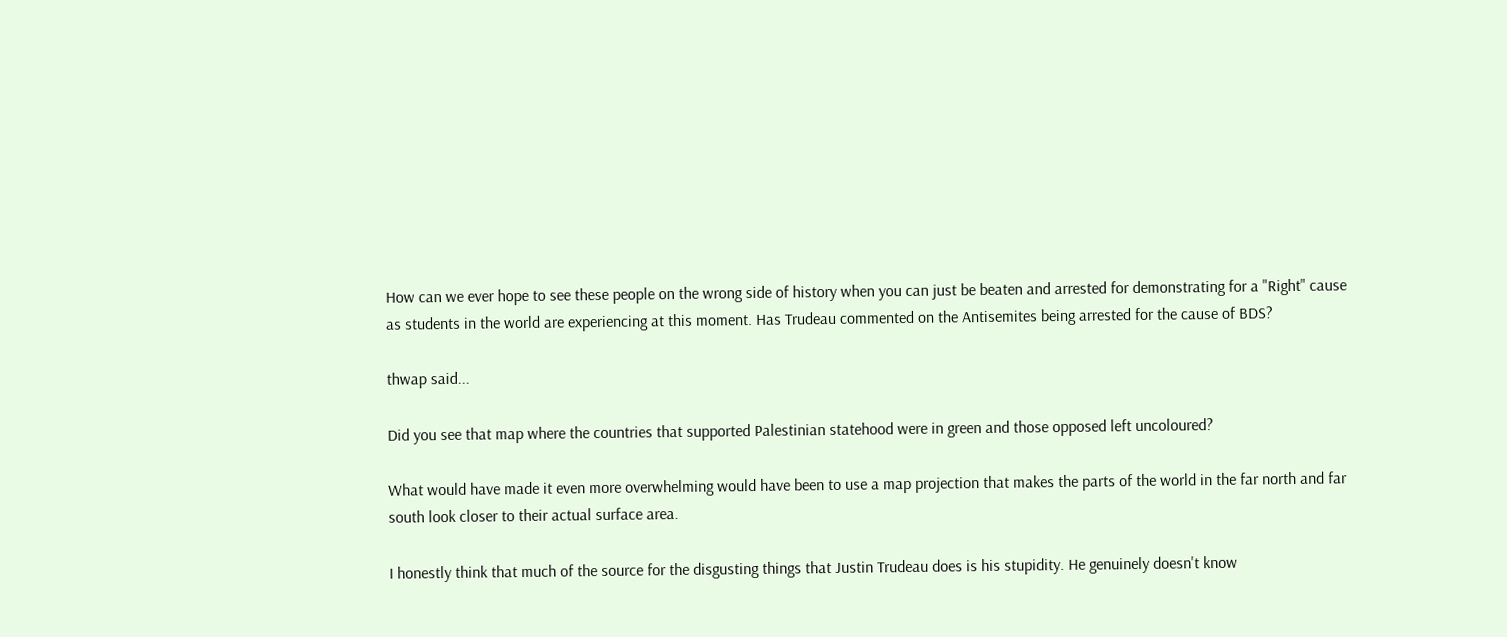How can we ever hope to see these people on the wrong side of history when you can just be beaten and arrested for demonstrating for a "Right" cause as students in the world are experiencing at this moment. Has Trudeau commented on the Antisemites being arrested for the cause of BDS?

thwap said...

Did you see that map where the countries that supported Palestinian statehood were in green and those opposed left uncoloured?

What would have made it even more overwhelming would have been to use a map projection that makes the parts of the world in the far north and far south look closer to their actual surface area.

I honestly think that much of the source for the disgusting things that Justin Trudeau does is his stupidity. He genuinely doesn't know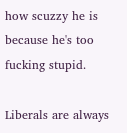how scuzzy he is because he's too fucking stupid.

Liberals are always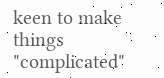keen to make things "complicated"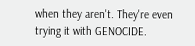when they aren't. They're even trying it with GENOCIDE.